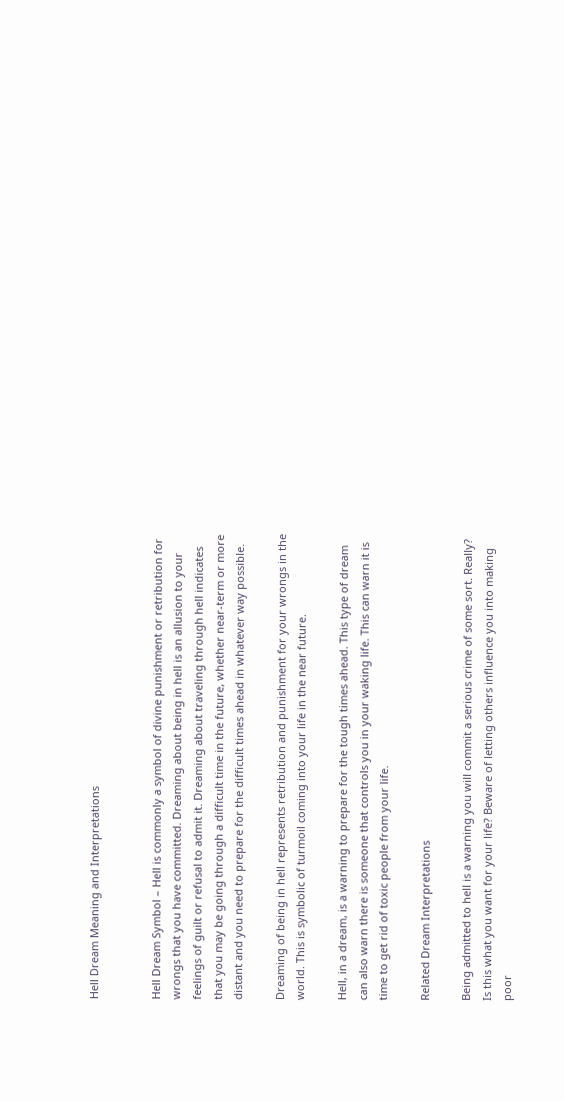Hell Dream Meaning and Interpretations


Hell Dream Symbol – Hell is commonly a symbol of divine punishment or retribution for wrongs that you have committed. Dreaming about being in hell is an allusion to your feelings of guilt or refusal to admit it. Dreaming about traveling through hell indicates that you may be going through a difficult time in the future, whether near-term or more distant and you need to prepare for the difficult times ahead in whatever way possible.

Dreaming of being in hell represents retribution and punishment for your wrongs in the world. This is symbolic of turmoil coming into your life in the near future.

Hell, in a dream, is a warning to prepare for the tough times ahead. This type of dream can also warn there is someone that controls you in your waking life. This can warn it is time to get rid of toxic people from your life.

Related Dream Interpretations

Being admitted to hell is a warning you will commit a serious crime of some sort. Really? Is this what you want for your life? Beware of letting others influence you into making poor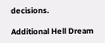decisions.

Additional Hell Dream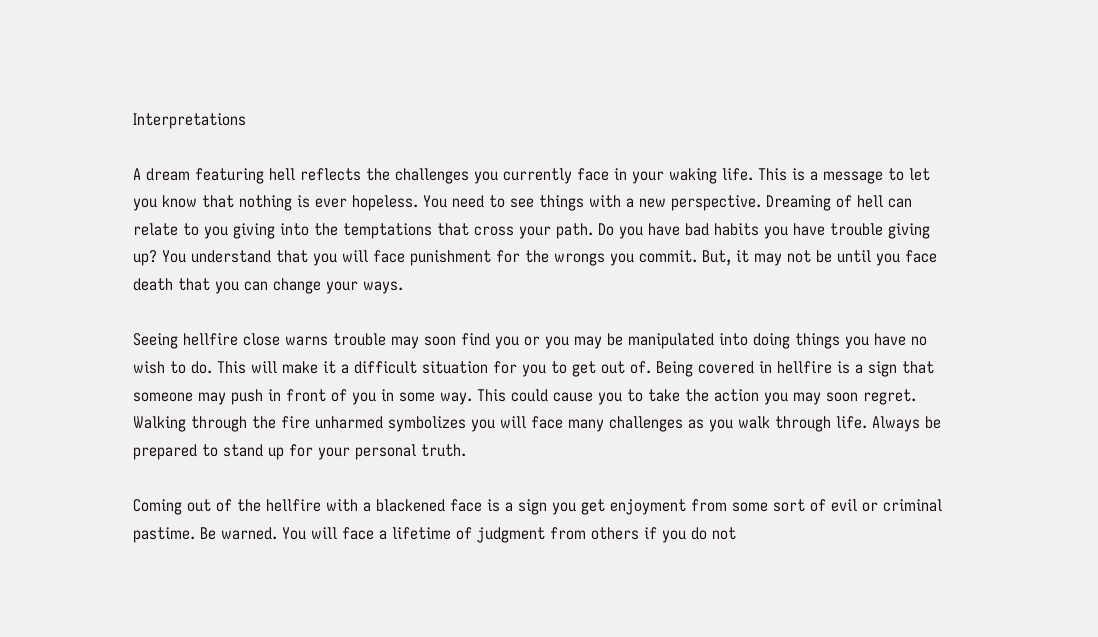Interpretations

A dream featuring hell reflects the challenges you currently face in your waking life. This is a message to let you know that nothing is ever hopeless. You need to see things with a new perspective. Dreaming of hell can relate to you giving into the temptations that cross your path. Do you have bad habits you have trouble giving up? You understand that you will face punishment for the wrongs you commit. But, it may not be until you face death that you can change your ways.

Seeing hellfire close warns trouble may soon find you or you may be manipulated into doing things you have no wish to do. This will make it a difficult situation for you to get out of. Being covered in hellfire is a sign that someone may push in front of you in some way. This could cause you to take the action you may soon regret. Walking through the fire unharmed symbolizes you will face many challenges as you walk through life. Always be prepared to stand up for your personal truth.

Coming out of the hellfire with a blackened face is a sign you get enjoyment from some sort of evil or criminal pastime. Be warned. You will face a lifetime of judgment from others if you do not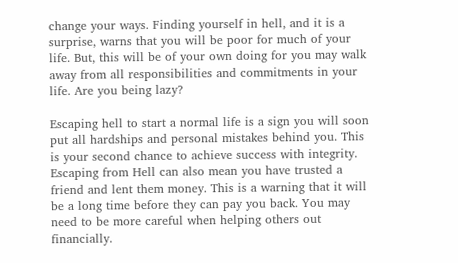change your ways. Finding yourself in hell, and it is a surprise, warns that you will be poor for much of your life. But, this will be of your own doing for you may walk away from all responsibilities and commitments in your life. Are you being lazy?

Escaping hell to start a normal life is a sign you will soon put all hardships and personal mistakes behind you. This is your second chance to achieve success with integrity. Escaping from Hell can also mean you have trusted a friend and lent them money. This is a warning that it will be a long time before they can pay you back. You may need to be more careful when helping others out financially.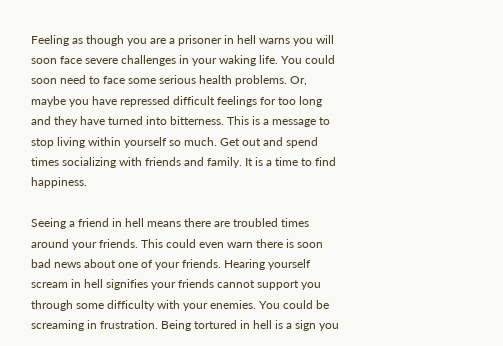Feeling as though you are a prisoner in hell warns you will soon face severe challenges in your waking life. You could soon need to face some serious health problems. Or, maybe you have repressed difficult feelings for too long and they have turned into bitterness. This is a message to stop living within yourself so much. Get out and spend times socializing with friends and family. It is a time to find happiness.

Seeing a friend in hell means there are troubled times around your friends. This could even warn there is soon bad news about one of your friends. Hearing yourself scream in hell signifies your friends cannot support you through some difficulty with your enemies. You could be screaming in frustration. Being tortured in hell is a sign you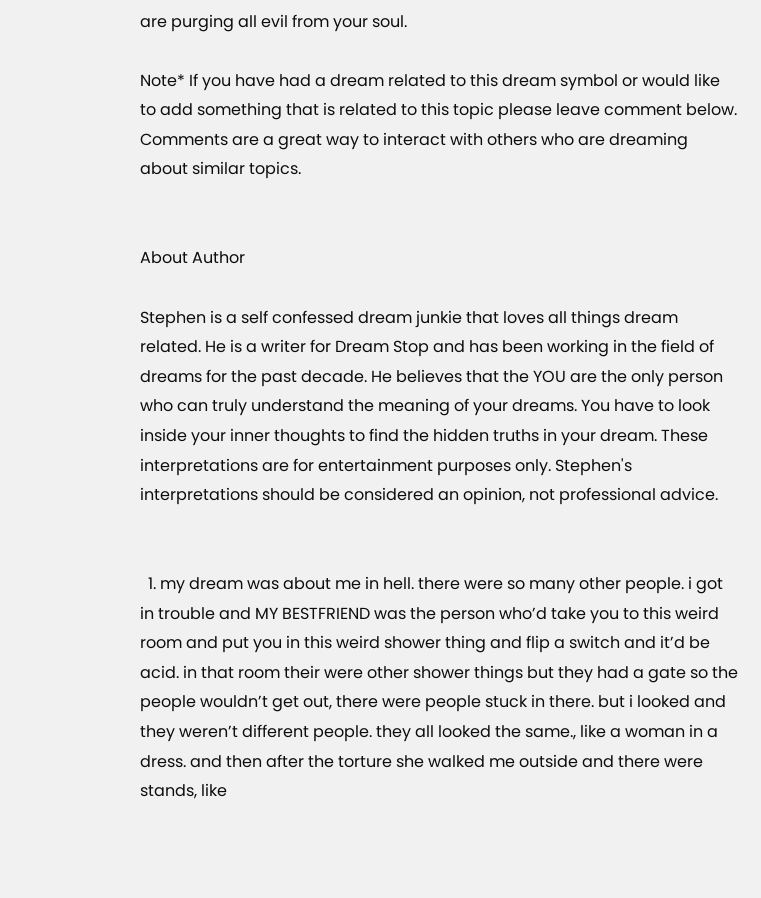are purging all evil from your soul.

Note* If you have had a dream related to this dream symbol or would like to add something that is related to this topic please leave comment below. Comments are a great way to interact with others who are dreaming about similar topics.


About Author

Stephen is a self confessed dream junkie that loves all things dream related. He is a writer for Dream Stop and has been working in the field of dreams for the past decade. He believes that the YOU are the only person who can truly understand the meaning of your dreams. You have to look inside your inner thoughts to find the hidden truths in your dream. These interpretations are for entertainment purposes only. Stephen's interpretations should be considered an opinion, not professional advice.


  1. my dream was about me in hell. there were so many other people. i got in trouble and MY BESTFRIEND was the person who’d take you to this weird room and put you in this weird shower thing and flip a switch and it’d be acid. in that room their were other shower things but they had a gate so the people wouldn’t get out, there were people stuck in there. but i looked and they weren’t different people. they all looked the same., like a woman in a dress. and then after the torture she walked me outside and there were stands, like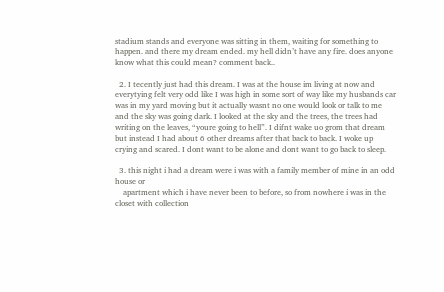stadium stands and everyone was sitting in them, waiting for something to happen. and there my dream ended. my hell didn’t have any fire. does anyone know what this could mean? comment back..

  2. I tecently just had this dream. I was at the house im living at now and everytying felt very odd like I was high in some sort of way like my husbands car was in my yard moving but it actually wasnt no one would look or talk to me and the sky was going dark. I looked at the sky and the trees, the trees had writing on the leaves, “youre going to hell”. I difnt wake uo grom that dream but instead I had about 6 other dreams after that back to back. I woke up crying and scared. I dont want to be alone and dont want to go back to sleep.

  3. this night i had a dream were i was with a family member of mine in an odd house or
    apartment which i have never been to before, so from nowhere i was in the closet with collection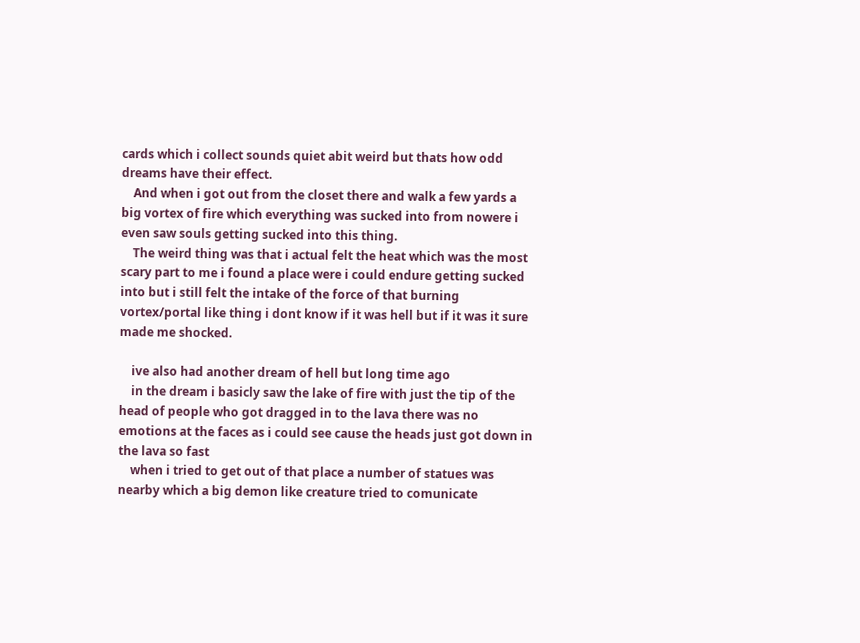cards which i collect sounds quiet abit weird but thats how odd dreams have their effect.
    And when i got out from the closet there and walk a few yards a big vortex of fire which everything was sucked into from nowere i even saw souls getting sucked into this thing.
    The weird thing was that i actual felt the heat which was the most scary part to me i found a place were i could endure getting sucked into but i still felt the intake of the force of that burning vortex/portal like thing i dont know if it was hell but if it was it sure made me shocked.

    ive also had another dream of hell but long time ago
    in the dream i basicly saw the lake of fire with just the tip of the head of people who got dragged in to the lava there was no emotions at the faces as i could see cause the heads just got down in the lava so fast
    when i tried to get out of that place a number of statues was nearby which a big demon like creature tried to comunicate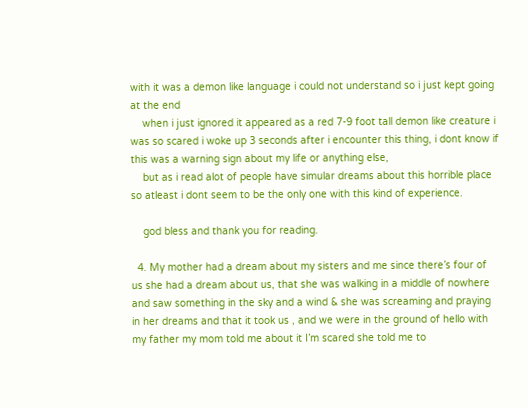with it was a demon like language i could not understand so i just kept going at the end
    when i just ignored it appeared as a red 7-9 foot tall demon like creature i was so scared i woke up 3 seconds after i encounter this thing, i dont know if this was a warning sign about my life or anything else,
    but as i read alot of people have simular dreams about this horrible place so atleast i dont seem to be the only one with this kind of experience.

    god bless and thank you for reading.

  4. My mother had a dream about my sisters and me since there’s four of us she had a dream about us, that she was walking in a middle of nowhere and saw something in the sky and a wind & she was screaming and praying in her dreams and that it took us , and we were in the ground of hello with my father my mom told me about it I’m scared she told me to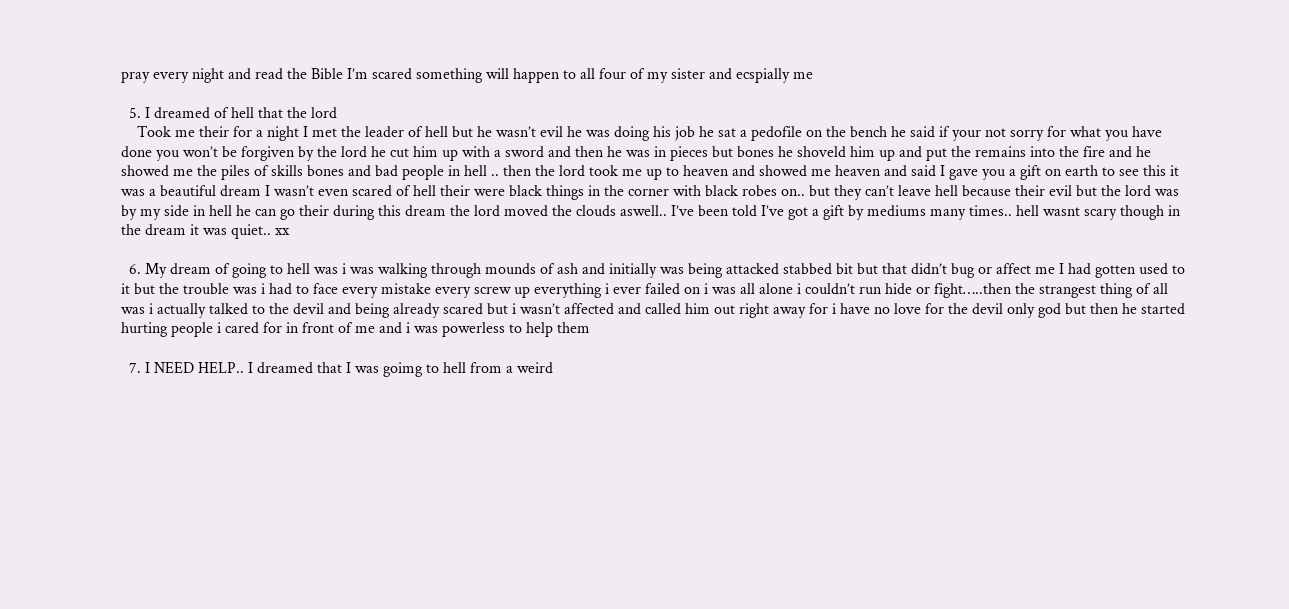pray every night and read the Bible I’m scared something will happen to all four of my sister and ecspially me

  5. I dreamed of hell that the lord
    Took me their for a night I met the leader of hell but he wasn’t evil he was doing his job he sat a pedofile on the bench he said if your not sorry for what you have done you won’t be forgiven by the lord he cut him up with a sword and then he was in pieces but bones he shoveld him up and put the remains into the fire and he showed me the piles of skills bones and bad people in hell .. then the lord took me up to heaven and showed me heaven and said I gave you a gift on earth to see this it was a beautiful dream I wasn’t even scared of hell their were black things in the corner with black robes on.. but they can’t leave hell because their evil but the lord was by my side in hell he can go their during this dream the lord moved the clouds aswell.. I’ve been told I’ve got a gift by mediums many times.. hell wasnt scary though in the dream it was quiet.. xx

  6. My dream of going to hell was i was walking through mounds of ash and initially was being attacked stabbed bit but that didn’t bug or affect me I had gotten used to it but the trouble was i had to face every mistake every screw up everything i ever failed on i was all alone i couldn’t run hide or fight…..then the strangest thing of all was i actually talked to the devil and being already scared but i wasn’t affected and called him out right away for i have no love for the devil only god but then he started hurting people i cared for in front of me and i was powerless to help them

  7. I NEED HELP.. I dreamed that I was goimg to hell from a weird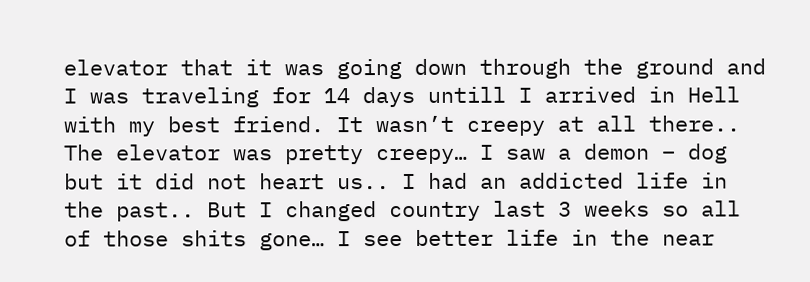elevator that it was going down through the ground and I was traveling for 14 days untill I arrived in Hell with my best friend. It wasn’t creepy at all there.. The elevator was pretty creepy… I saw a demon – dog but it did not heart us.. I had an addicted life in the past.. But I changed country last 3 weeks so all of those shits gone… I see better life in the near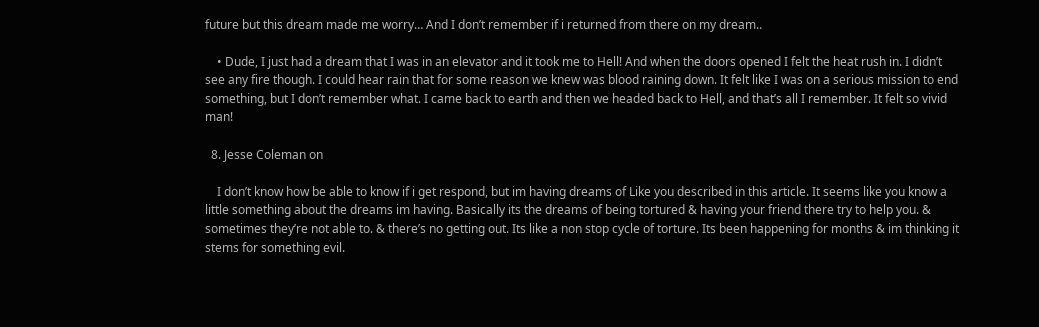future but this dream made me worry… And I don’t remember if i returned from there on my dream..

    • Dude, I just had a dream that I was in an elevator and it took me to Hell! And when the doors opened I felt the heat rush in. I didn’t see any fire though. I could hear rain that for some reason we knew was blood raining down. It felt like I was on a serious mission to end something, but I don’t remember what. I came back to earth and then we headed back to Hell, and that’s all I remember. It felt so vivid man!

  8. Jesse Coleman on

    I don’t know how be able to know if i get respond, but im having dreams of Like you described in this article. It seems like you know a little something about the dreams im having. Basically its the dreams of being tortured & having your friend there try to help you. & sometimes they’re not able to. & there’s no getting out. Its like a non stop cycle of torture. Its been happening for months & im thinking it stems for something evil.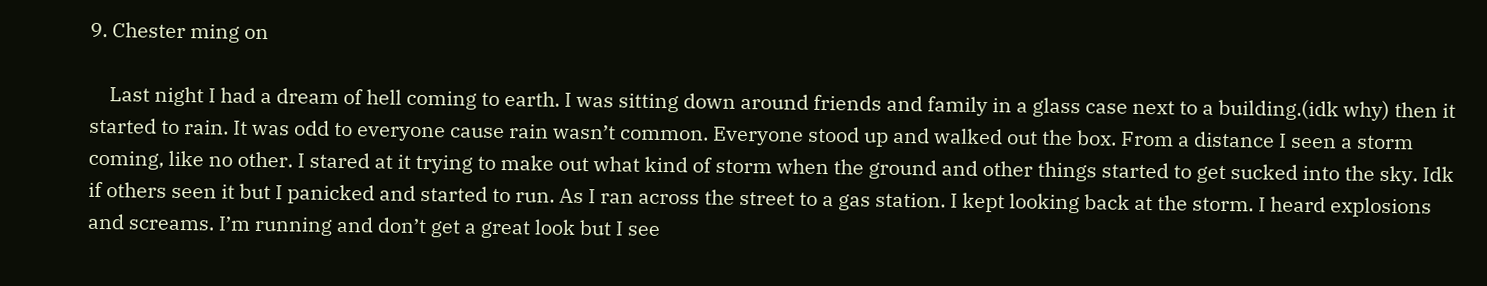9. Chester ming on

    Last night I had a dream of hell coming to earth. I was sitting down around friends and family in a glass case next to a building.(idk why) then it started to rain. It was odd to everyone cause rain wasn’t common. Everyone stood up and walked out the box. From a distance I seen a storm coming, like no other. I stared at it trying to make out what kind of storm when the ground and other things started to get sucked into the sky. Idk if others seen it but I panicked and started to run. As I ran across the street to a gas station. I kept looking back at the storm. I heard explosions and screams. I’m running and don’t get a great look but I see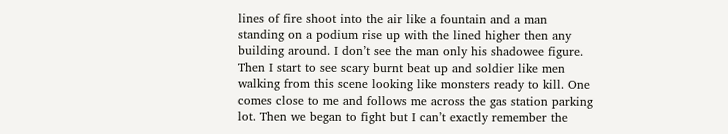lines of fire shoot into the air like a fountain and a man standing on a podium rise up with the lined higher then any building around. I don’t see the man only his shadowee figure. Then I start to see scary burnt beat up and soldier like men walking from this scene looking like monsters ready to kill. One comes close to me and follows me across the gas station parking lot. Then we began to fight but I can’t exactly remember the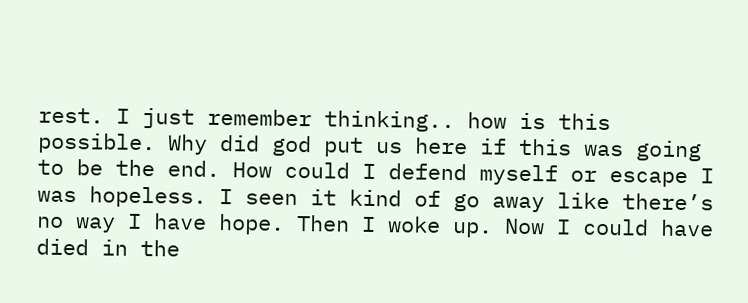rest. I just remember thinking.. how is this possible. Why did god put us here if this was going to be the end. How could I defend myself or escape I was hopeless. I seen it kind of go away like there’s no way I have hope. Then I woke up. Now I could have died in the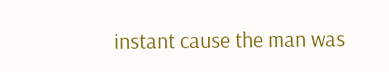instant cause the man was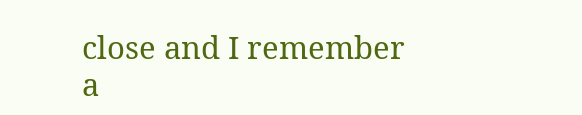close and I remember a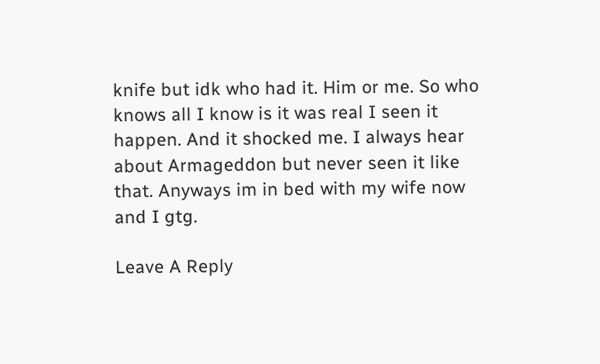knife but idk who had it. Him or me. So who knows all I know is it was real I seen it happen. And it shocked me. I always hear about Armageddon but never seen it like that. Anyways im in bed with my wife now and I gtg.

Leave A Reply